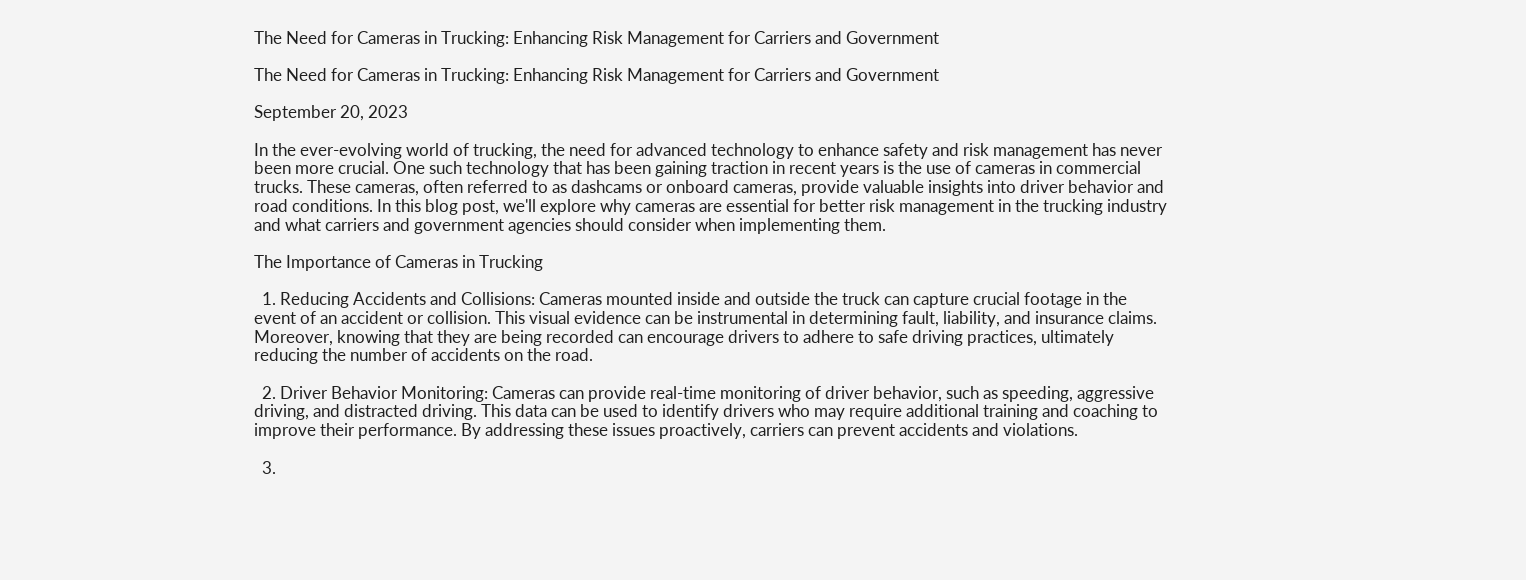The Need for Cameras in Trucking: Enhancing Risk Management for Carriers and Government

The Need for Cameras in Trucking: Enhancing Risk Management for Carriers and Government

September 20, 2023

In the ever-evolving world of trucking, the need for advanced technology to enhance safety and risk management has never been more crucial. One such technology that has been gaining traction in recent years is the use of cameras in commercial trucks. These cameras, often referred to as dashcams or onboard cameras, provide valuable insights into driver behavior and road conditions. In this blog post, we'll explore why cameras are essential for better risk management in the trucking industry and what carriers and government agencies should consider when implementing them.

The Importance of Cameras in Trucking

  1. Reducing Accidents and Collisions: Cameras mounted inside and outside the truck can capture crucial footage in the event of an accident or collision. This visual evidence can be instrumental in determining fault, liability, and insurance claims. Moreover, knowing that they are being recorded can encourage drivers to adhere to safe driving practices, ultimately reducing the number of accidents on the road.

  2. Driver Behavior Monitoring: Cameras can provide real-time monitoring of driver behavior, such as speeding, aggressive driving, and distracted driving. This data can be used to identify drivers who may require additional training and coaching to improve their performance. By addressing these issues proactively, carriers can prevent accidents and violations.

  3.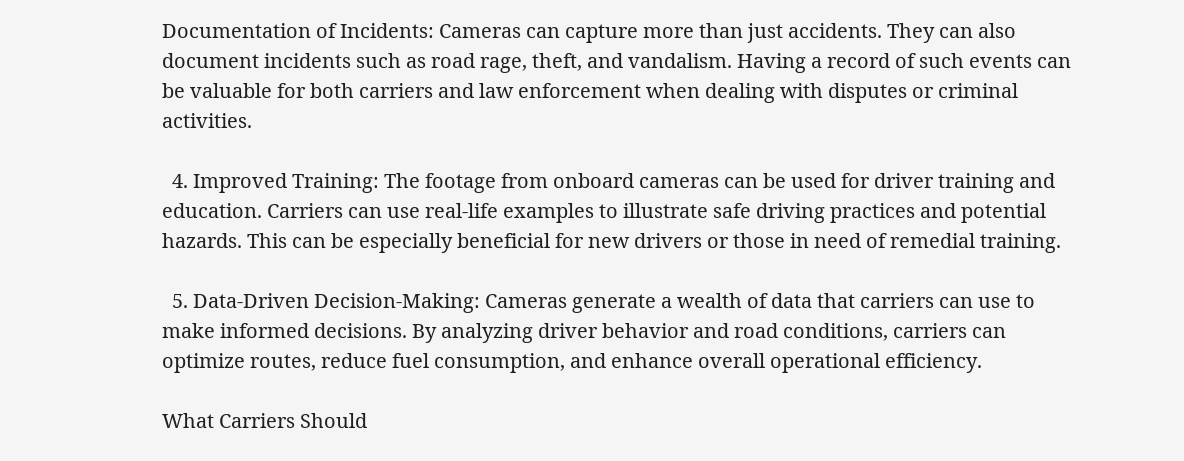Documentation of Incidents: Cameras can capture more than just accidents. They can also document incidents such as road rage, theft, and vandalism. Having a record of such events can be valuable for both carriers and law enforcement when dealing with disputes or criminal activities.

  4. Improved Training: The footage from onboard cameras can be used for driver training and education. Carriers can use real-life examples to illustrate safe driving practices and potential hazards. This can be especially beneficial for new drivers or those in need of remedial training.

  5. Data-Driven Decision-Making: Cameras generate a wealth of data that carriers can use to make informed decisions. By analyzing driver behavior and road conditions, carriers can optimize routes, reduce fuel consumption, and enhance overall operational efficiency.

What Carriers Should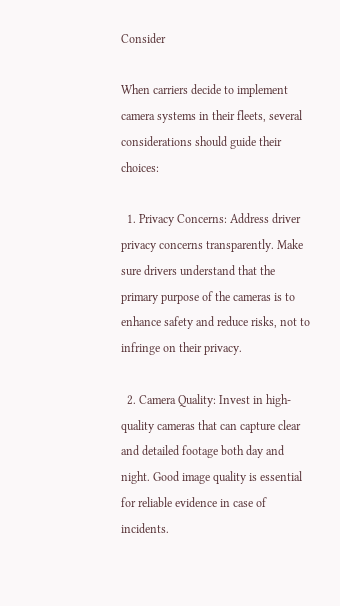Consider

When carriers decide to implement camera systems in their fleets, several considerations should guide their choices:

  1. Privacy Concerns: Address driver privacy concerns transparently. Make sure drivers understand that the primary purpose of the cameras is to enhance safety and reduce risks, not to infringe on their privacy.

  2. Camera Quality: Invest in high-quality cameras that can capture clear and detailed footage both day and night. Good image quality is essential for reliable evidence in case of incidents.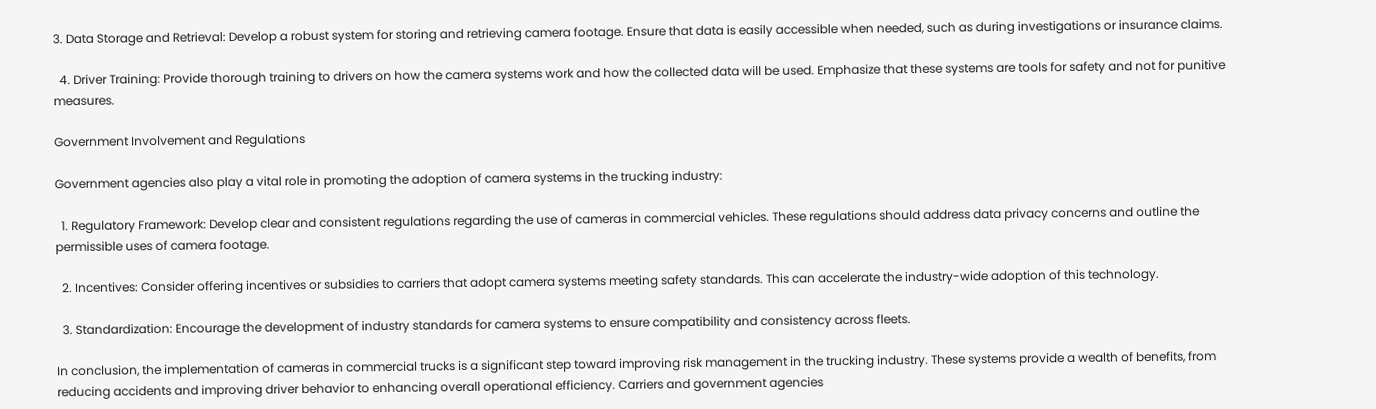3. Data Storage and Retrieval: Develop a robust system for storing and retrieving camera footage. Ensure that data is easily accessible when needed, such as during investigations or insurance claims.

  4. Driver Training: Provide thorough training to drivers on how the camera systems work and how the collected data will be used. Emphasize that these systems are tools for safety and not for punitive measures.

Government Involvement and Regulations

Government agencies also play a vital role in promoting the adoption of camera systems in the trucking industry:

  1. Regulatory Framework: Develop clear and consistent regulations regarding the use of cameras in commercial vehicles. These regulations should address data privacy concerns and outline the permissible uses of camera footage.

  2. Incentives: Consider offering incentives or subsidies to carriers that adopt camera systems meeting safety standards. This can accelerate the industry-wide adoption of this technology.

  3. Standardization: Encourage the development of industry standards for camera systems to ensure compatibility and consistency across fleets.

In conclusion, the implementation of cameras in commercial trucks is a significant step toward improving risk management in the trucking industry. These systems provide a wealth of benefits, from reducing accidents and improving driver behavior to enhancing overall operational efficiency. Carriers and government agencies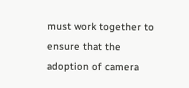must work together to ensure that the adoption of camera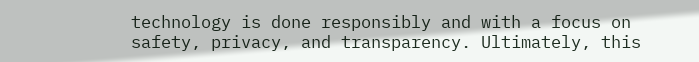technology is done responsibly and with a focus on safety, privacy, and transparency. Ultimately, this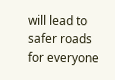will lead to safer roads for everyone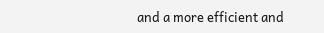and a more efficient and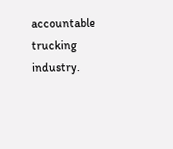accountable trucking industry.